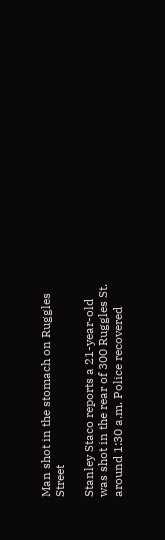Man shot in the stomach on Ruggles Street

Stanley Staco reports a 21-year-old was shot in the rear of 300 Ruggles St. around 1:30 a.m. Police recovered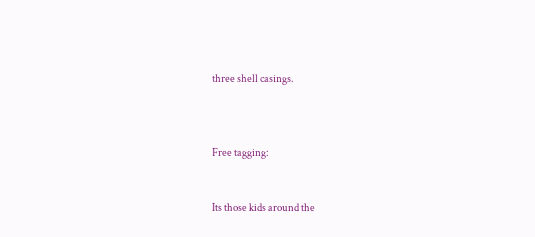three shell casings.



Free tagging:


Its those kids around the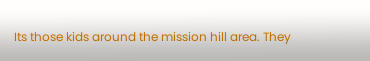Its those kids around the mission hill area. They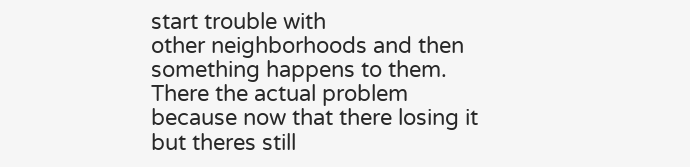start trouble with
other neighborhoods and then something happens to them. There the actual problem because now that there losing it but theres still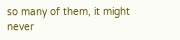so many of them, it might never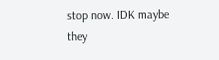stop now. IDK maybe they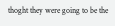thoght they were going to be the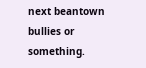next beantown bullies or something.